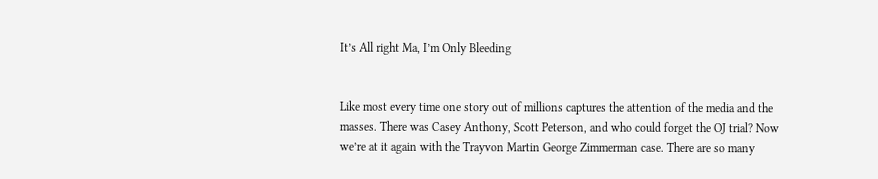It’s All right Ma, I’m Only Bleeding


Like most every time one story out of millions captures the attention of the media and the masses. There was Casey Anthony, Scott Peterson, and who could forget the OJ trial? Now we’re at it again with the Trayvon Martin George Zimmerman case. There are so many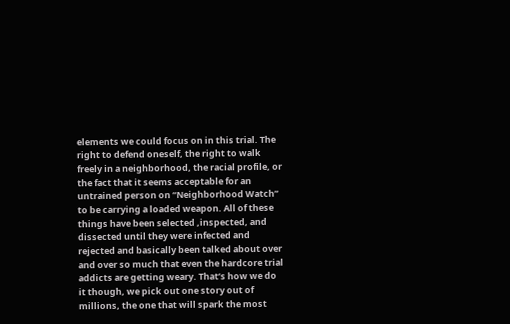elements we could focus on in this trial. The right to defend oneself, the right to walk freely in a neighborhood, the racial profile, or the fact that it seems acceptable for an untrained person on “Neighborhood Watch” to be carrying a loaded weapon. All of these things have been selected ,inspected, and dissected until they were infected and rejected and basically been talked about over and over so much that even the hardcore trial addicts are getting weary. That’s how we do it though, we pick out one story out of millions, the one that will spark the most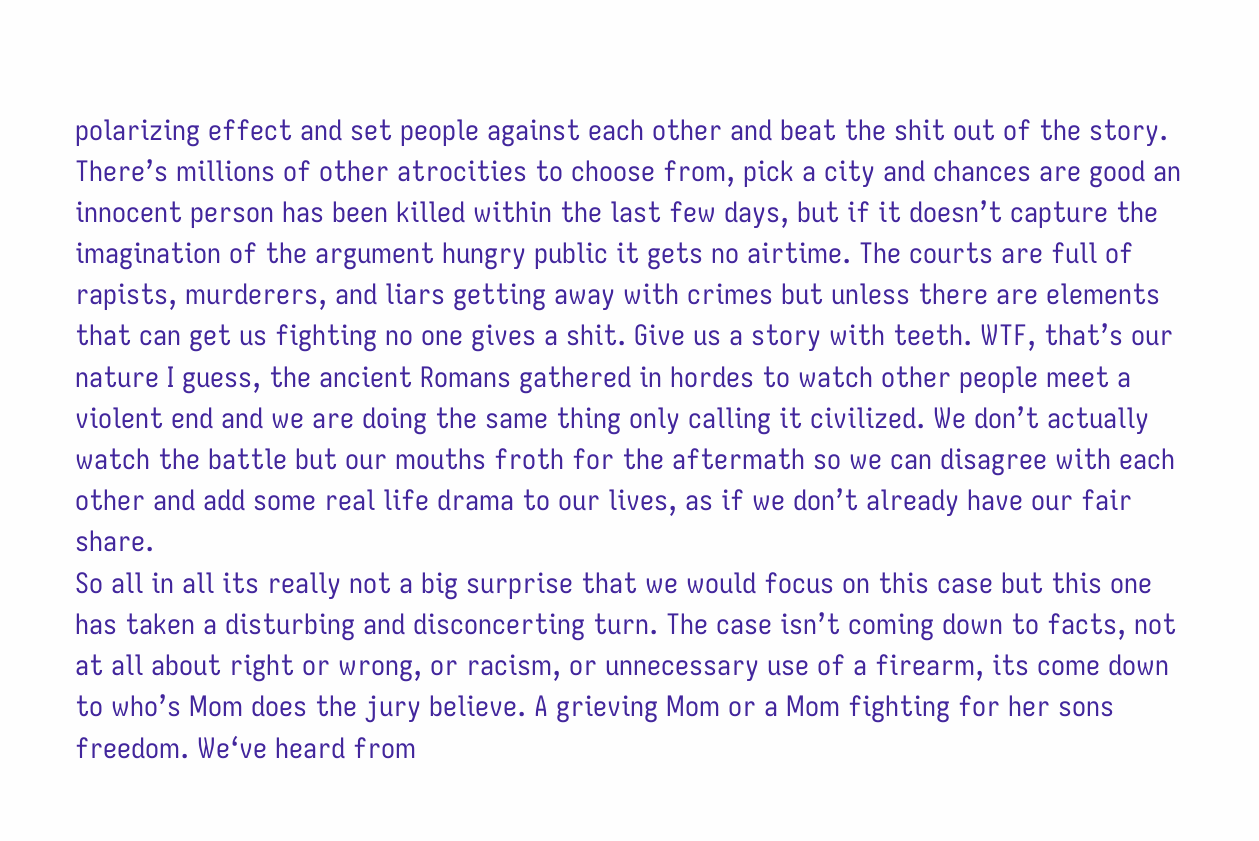polarizing effect and set people against each other and beat the shit out of the story.
There’s millions of other atrocities to choose from, pick a city and chances are good an innocent person has been killed within the last few days, but if it doesn’t capture the imagination of the argument hungry public it gets no airtime. The courts are full of rapists, murderers, and liars getting away with crimes but unless there are elements that can get us fighting no one gives a shit. Give us a story with teeth. WTF, that’s our nature I guess, the ancient Romans gathered in hordes to watch other people meet a violent end and we are doing the same thing only calling it civilized. We don’t actually watch the battle but our mouths froth for the aftermath so we can disagree with each other and add some real life drama to our lives, as if we don’t already have our fair share.
So all in all its really not a big surprise that we would focus on this case but this one has taken a disturbing and disconcerting turn. The case isn’t coming down to facts, not at all about right or wrong, or racism, or unnecessary use of a firearm, its come down to who’s Mom does the jury believe. A grieving Mom or a Mom fighting for her sons freedom. We‘ve heard from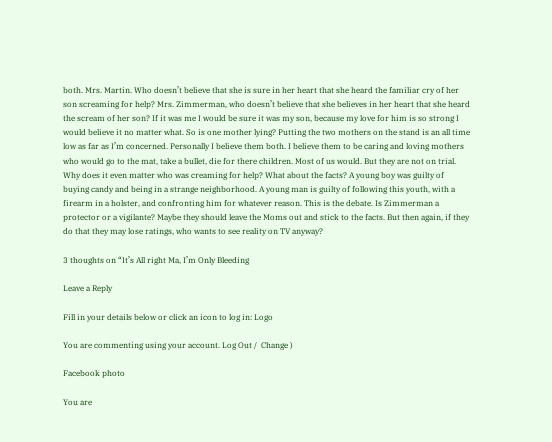both. Mrs. Martin. Who doesn’t believe that she is sure in her heart that she heard the familiar cry of her son screaming for help? Mrs. Zimmerman, who doesn’t believe that she believes in her heart that she heard the scream of her son? If it was me I would be sure it was my son, because my love for him is so strong I would believe it no matter what. So is one mother lying? Putting the two mothers on the stand is an all time low as far as I’m concerned. Personally I believe them both. I believe them to be caring and loving mothers who would go to the mat, take a bullet, die for there children. Most of us would. But they are not on trial.
Why does it even matter who was creaming for help? What about the facts? A young boy was guilty of buying candy and being in a strange neighborhood. A young man is guilty of following this youth, with a firearm in a holster, and confronting him for whatever reason. This is the debate. Is Zimmerman a protector or a vigilante? Maybe they should leave the Moms out and stick to the facts. But then again, if they do that they may lose ratings, who wants to see reality on TV anyway?

3 thoughts on “It’s All right Ma, I’m Only Bleeding

Leave a Reply

Fill in your details below or click an icon to log in: Logo

You are commenting using your account. Log Out /  Change )

Facebook photo

You are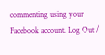commenting using your Facebook account. Log Out /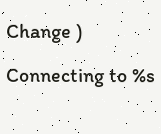Change )

Connecting to %s